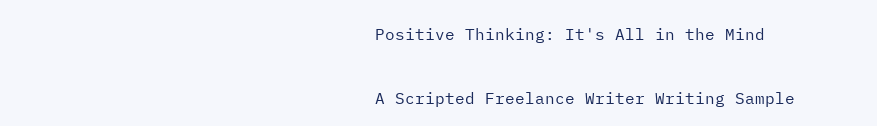Positive Thinking: It's All in the Mind

A Scripted Freelance Writer Writing Sample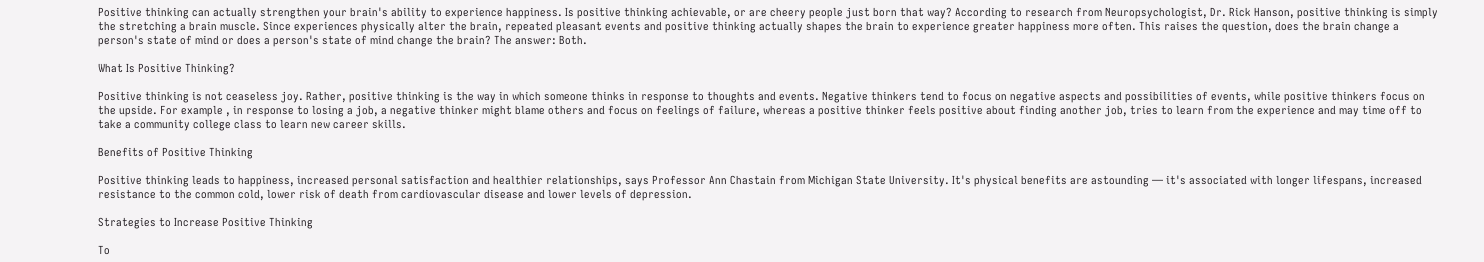Positive thinking can actually strengthen your brain's ability to experience happiness. Is positive thinking achievable, or are cheery people just born that way? According to research from Neuropsychologist, Dr. Rick Hanson, positive thinking is simply the stretching a brain muscle. Since experiences physically alter the brain, repeated pleasant events and positive thinking actually shapes the brain to experience greater happiness more often. This raises the question, does the brain change a person's state of mind or does a person's state of mind change the brain? The answer: Both.

What Is Positive Thinking?

Positive thinking is not ceaseless joy. Rather, positive thinking is the way in which someone thinks in response to thoughts and events. Negative thinkers tend to focus on negative aspects and possibilities of events, while positive thinkers focus on the upside. For example , in response to losing a job, a negative thinker might blame others and focus on feelings of failure, whereas a positive thinker feels positive about finding another job, tries to learn from the experience and may time off to take a community college class to learn new career skills.

Benefits of Positive Thinking

Positive thinking leads to happiness, increased personal satisfaction and healthier relationships, says Professor Ann Chastain from Michigan State University. It's physical benefits are astounding — it's associated with longer lifespans, increased resistance to the common cold, lower risk of death from cardiovascular disease and lower levels of depression.

Strategies to Increase Positive Thinking

To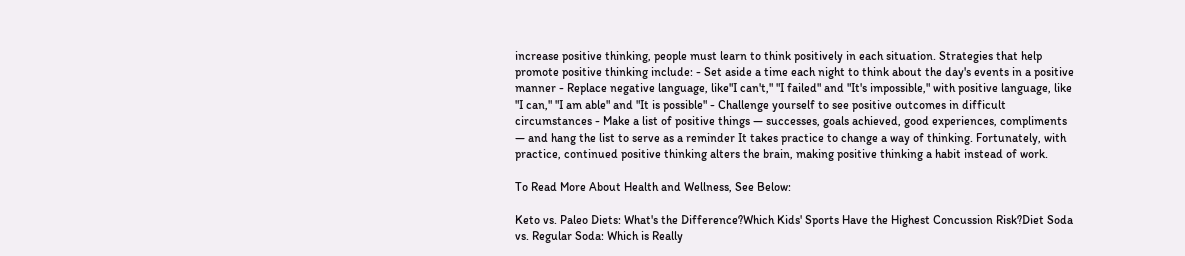increase positive thinking, people must learn to think positively in each situation. Strategies that help promote positive thinking include: - Set aside a time each night to think about the day's events in a positive manner - Replace negative language, like"I can't," "I failed" and "It's impossible," with positive language, like "I can," "I am able" and "It is possible" - Challenge yourself to see positive outcomes in difficult circumstances - Make a list of positive things — successes, goals achieved, good experiences, compliments — and hang the list to serve as a reminder It takes practice to change a way of thinking. Fortunately, with practice, continued positive thinking alters the brain, making positive thinking a habit instead of work.

To Read More About Health and Wellness, See Below:

Keto vs. Paleo Diets: What's the Difference?Which Kids' Sports Have the Highest Concussion Risk?Diet Soda vs. Regular Soda: Which is Really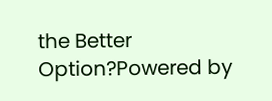the Better Option?Powered by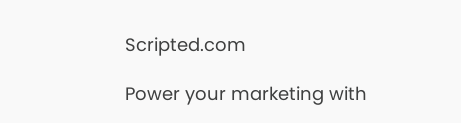Scripted.com

Power your marketing with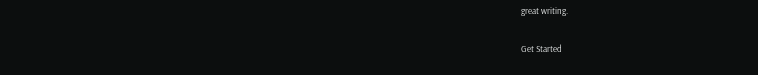great writing.

Get Started